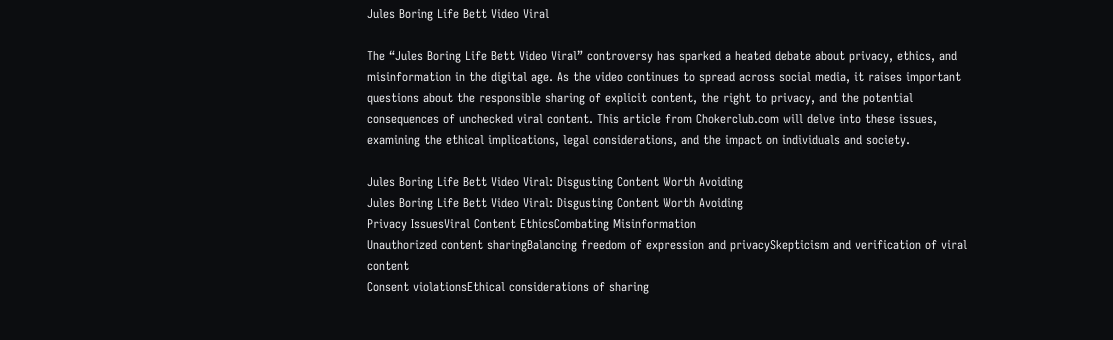Jules Boring Life Bett Video Viral

The “Jules Boring Life Bett Video Viral” controversy has sparked a heated debate about privacy, ethics, and misinformation in the digital age. As the video continues to spread across social media, it raises important questions about the responsible sharing of explicit content, the right to privacy, and the potential consequences of unchecked viral content. This article from Chokerclub.com will delve into these issues, examining the ethical implications, legal considerations, and the impact on individuals and society.

Jules Boring Life Bett Video Viral: Disgusting Content Worth Avoiding
Jules Boring Life Bett Video Viral: Disgusting Content Worth Avoiding
Privacy IssuesViral Content EthicsCombating Misinformation
Unauthorized content sharingBalancing freedom of expression and privacySkepticism and verification of viral content
Consent violationsEthical considerations of sharing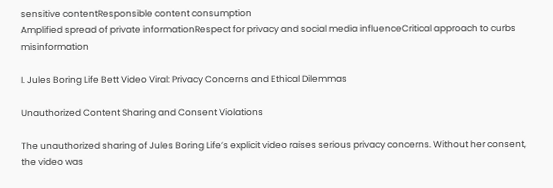sensitive contentResponsible content consumption
Amplified spread of private informationRespect for privacy and social media influenceCritical approach to curbs misinformation

I. Jules Boring Life Bett Video Viral: Privacy Concerns and Ethical Dilemmas

Unauthorized Content Sharing and Consent Violations

The unauthorized sharing of Jules Boring Life’s explicit video raises serious privacy concerns. Without her consent, the video was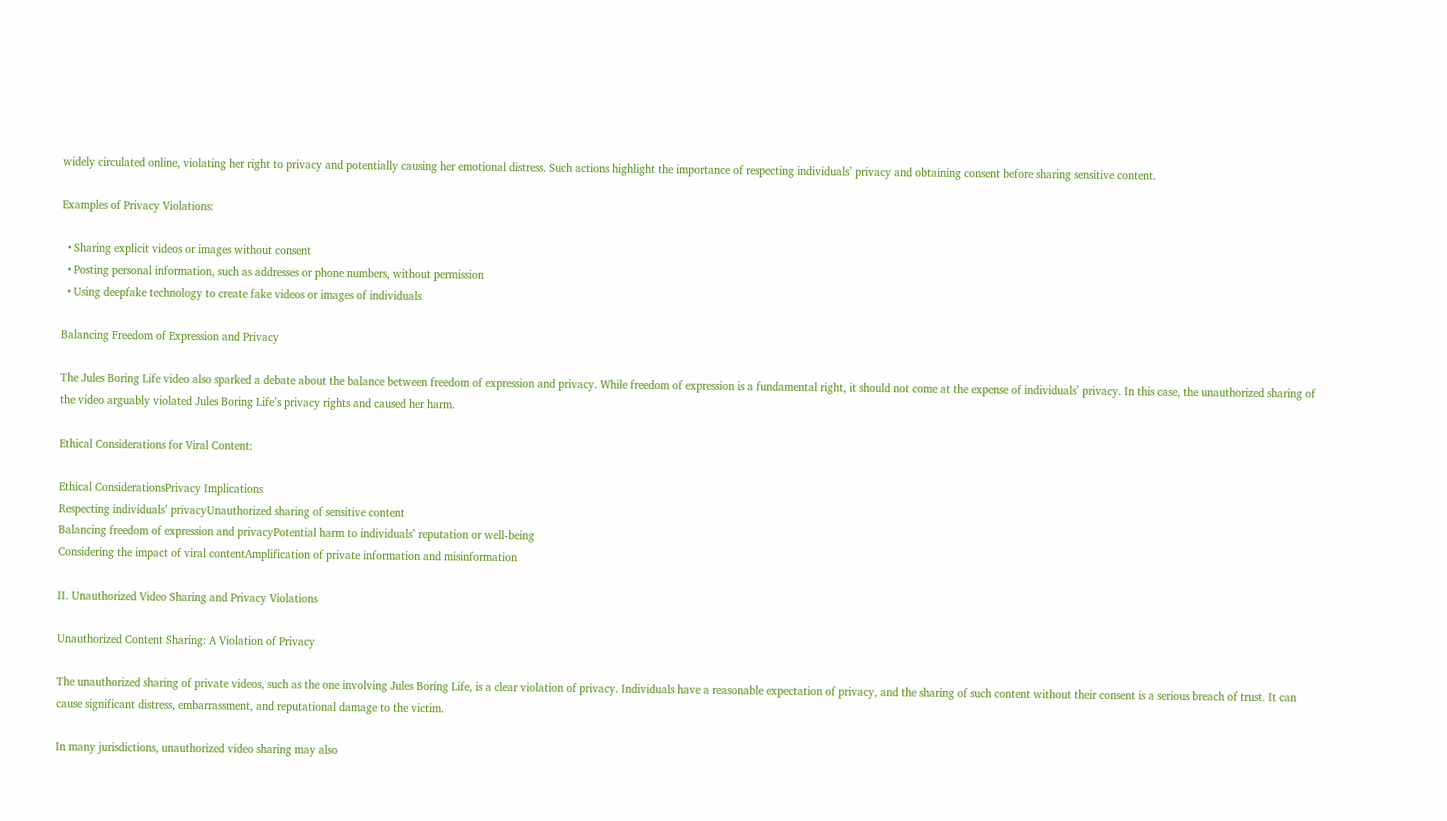widely circulated online, violating her right to privacy and potentially causing her emotional distress. Such actions highlight the importance of respecting individuals’ privacy and obtaining consent before sharing sensitive content.

Examples of Privacy Violations:

  • Sharing explicit videos or images without consent
  • Posting personal information, such as addresses or phone numbers, without permission
  • Using deepfake technology to create fake videos or images of individuals

Balancing Freedom of Expression and Privacy

The Jules Boring Life video also sparked a debate about the balance between freedom of expression and privacy. While freedom of expression is a fundamental right, it should not come at the expense of individuals’ privacy. In this case, the unauthorized sharing of the video arguably violated Jules Boring Life’s privacy rights and caused her harm.

Ethical Considerations for Viral Content:

Ethical ConsiderationsPrivacy Implications
Respecting individuals’ privacyUnauthorized sharing of sensitive content
Balancing freedom of expression and privacyPotential harm to individuals’ reputation or well-being
Considering the impact of viral contentAmplification of private information and misinformation

II. Unauthorized Video Sharing and Privacy Violations

Unauthorized Content Sharing: A Violation of Privacy

The unauthorized sharing of private videos, such as the one involving Jules Boring Life, is a clear violation of privacy. Individuals have a reasonable expectation of privacy, and the sharing of such content without their consent is a serious breach of trust. It can cause significant distress, embarrassment, and reputational damage to the victim.

In many jurisdictions, unauthorized video sharing may also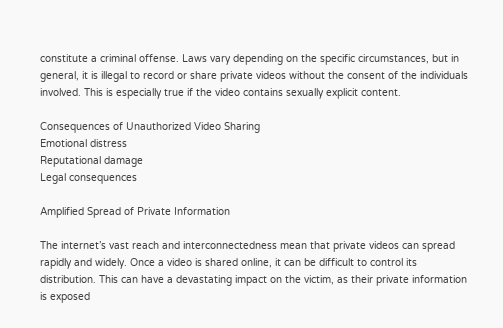constitute a criminal offense. Laws vary depending on the specific circumstances, but in general, it is illegal to record or share private videos without the consent of the individuals involved. This is especially true if the video contains sexually explicit content.

Consequences of Unauthorized Video Sharing
Emotional distress
Reputational damage
Legal consequences

Amplified Spread of Private Information

The internet’s vast reach and interconnectedness mean that private videos can spread rapidly and widely. Once a video is shared online, it can be difficult to control its distribution. This can have a devastating impact on the victim, as their private information is exposed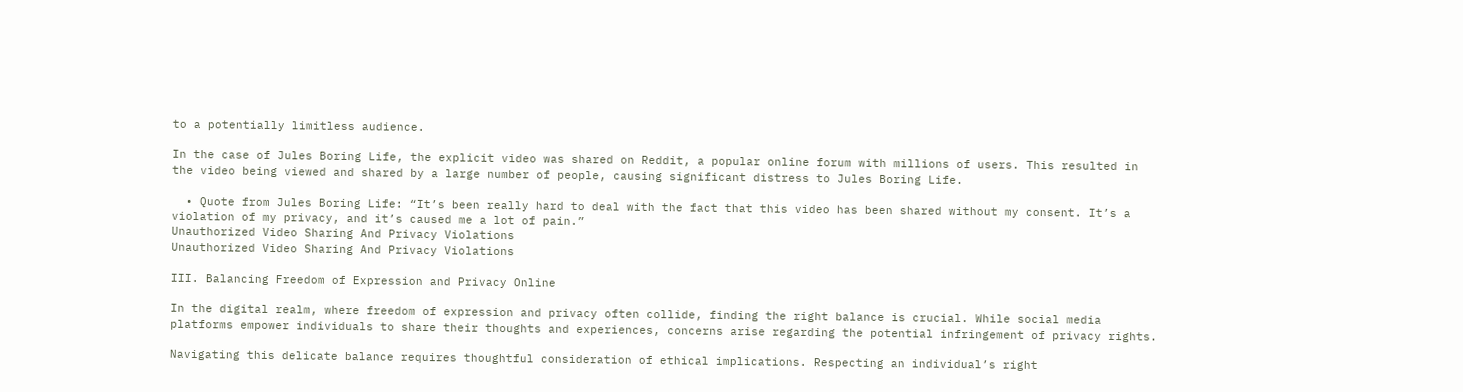to a potentially limitless audience.

In the case of Jules Boring Life, the explicit video was shared on Reddit, a popular online forum with millions of users. This resulted in the video being viewed and shared by a large number of people, causing significant distress to Jules Boring Life.

  • Quote from Jules Boring Life: “It’s been really hard to deal with the fact that this video has been shared without my consent. It’s a violation of my privacy, and it’s caused me a lot of pain.”
Unauthorized Video Sharing And Privacy Violations
Unauthorized Video Sharing And Privacy Violations

III. Balancing Freedom of Expression and Privacy Online

In the digital realm, where freedom of expression and privacy often collide, finding the right balance is crucial. While social media platforms empower individuals to share their thoughts and experiences, concerns arise regarding the potential infringement of privacy rights.

Navigating this delicate balance requires thoughtful consideration of ethical implications. Respecting an individual’s right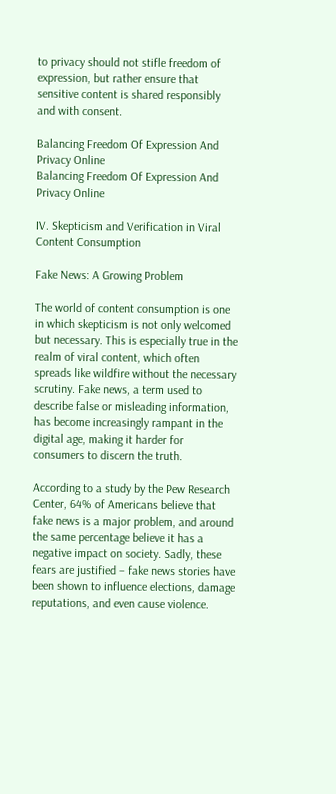to privacy should not stifle freedom of expression, but rather ensure that sensitive content is shared responsibly and with consent.

Balancing Freedom Of Expression And Privacy Online
Balancing Freedom Of Expression And Privacy Online

IV. Skepticism and Verification in Viral Content Consumption

Fake News: A Growing Problem

The world of content consumption is one in which skepticism is not only welcomed but necessary. This is especially true in the realm of viral content, which often spreads like wildfire without the necessary scrutiny. Fake news, a term used to describe false or misleading information, has become increasingly rampant in the digital age, making it harder for consumers to discern the truth.

According to a study by the Pew Research Center, 64% of Americans believe that fake news is a major problem, and around the same percentage believe it has a negative impact on society. Sadly, these fears are justified – fake news stories have been shown to influence elections, damage reputations, and even cause violence.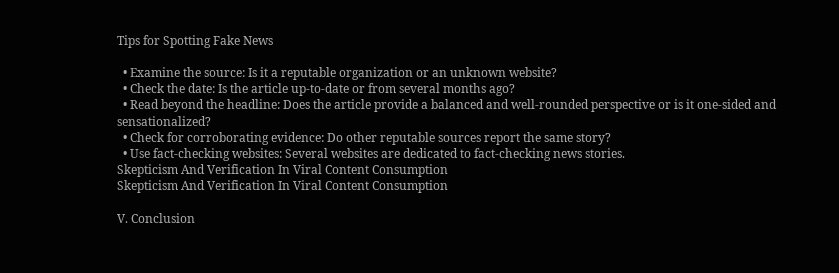Tips for Spotting Fake News

  • Examine the source: Is it a reputable organization or an unknown website?
  • Check the date: Is the article up-to-date or from several months ago?
  • Read beyond the headline: Does the article provide a balanced and well-rounded perspective or is it one-sided and sensationalized?
  • Check for corroborating evidence: Do other reputable sources report the same story?
  • Use fact-checking websites: Several websites are dedicated to fact-checking news stories.
Skepticism And Verification In Viral Content Consumption
Skepticism And Verification In Viral Content Consumption

V. Conclusion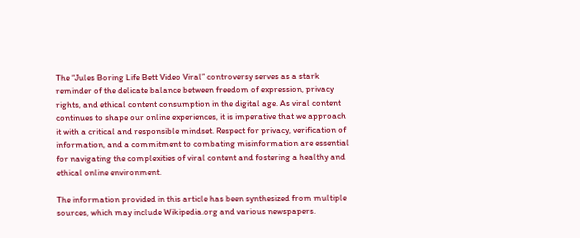The “Jules Boring Life Bett Video Viral” controversy serves as a stark reminder of the delicate balance between freedom of expression, privacy rights, and ethical content consumption in the digital age. As viral content continues to shape our online experiences, it is imperative that we approach it with a critical and responsible mindset. Respect for privacy, verification of information, and a commitment to combating misinformation are essential for navigating the complexities of viral content and fostering a healthy and ethical online environment.

The information provided in this article has been synthesized from multiple sources, which may include Wikipedia.org and various newspapers.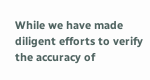While we have made diligent efforts to verify the accuracy of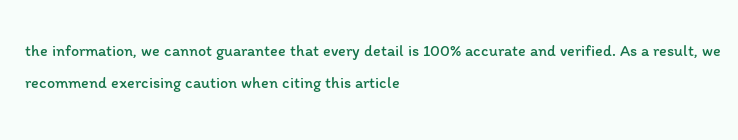the information, we cannot guarantee that every detail is 100% accurate and verified. As a result, we recommend exercising caution when citing this article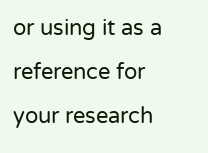or using it as a reference for your research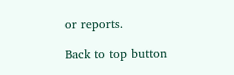or reports.

Back to top button